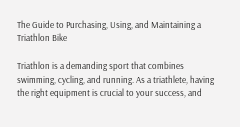The Guide to Purchasing, Using, and Maintaining a Triathlon Bike

Triathlon is a demanding sport that combines swimming, cycling, and running. As a triathlete, having the right equipment is crucial to your success, and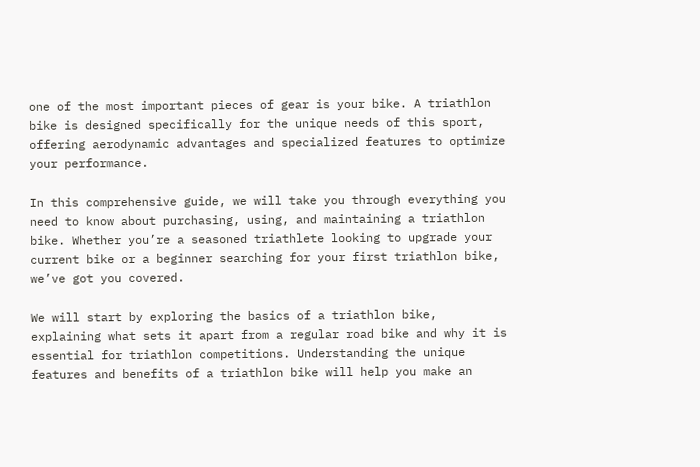one of the most important pieces of gear is your bike. A triathlon bike is designed specifically for the unique needs of this sport, offering aerodynamic advantages and specialized features to optimize your performance.

In this comprehensive guide, we will take you through everything you need to know about purchasing, using, and maintaining a triathlon bike. Whether you’re a seasoned triathlete looking to upgrade your current bike or a beginner searching for your first triathlon bike, we’ve got you covered.

We will start by exploring the basics of a triathlon bike, explaining what sets it apart from a regular road bike and why it is essential for triathlon competitions. Understanding the unique features and benefits of a triathlon bike will help you make an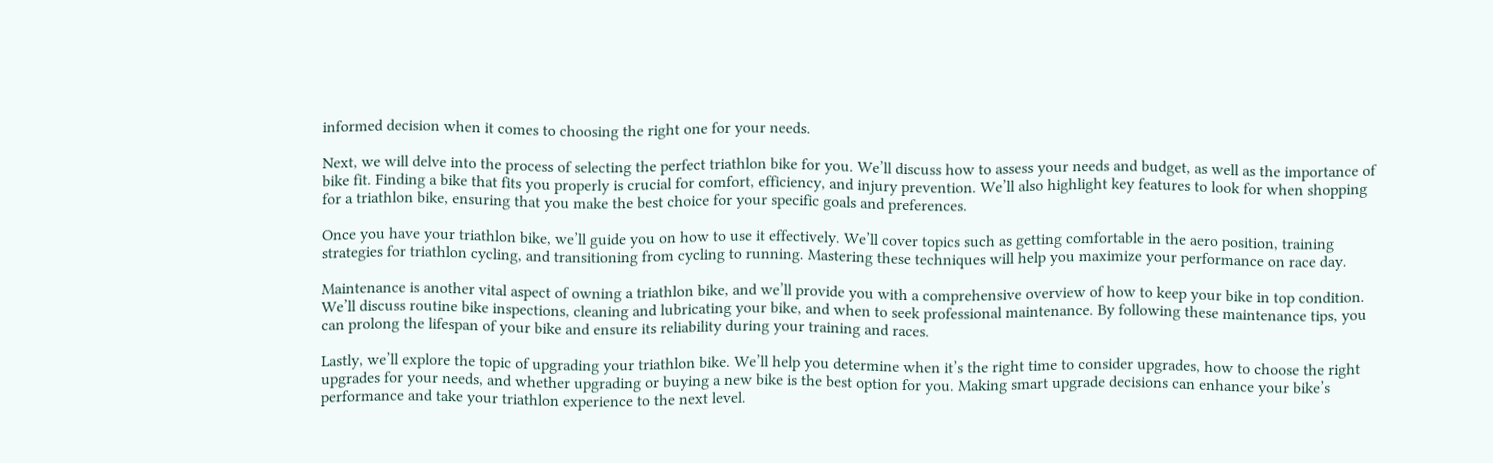informed decision when it comes to choosing the right one for your needs.

Next, we will delve into the process of selecting the perfect triathlon bike for you. We’ll discuss how to assess your needs and budget, as well as the importance of bike fit. Finding a bike that fits you properly is crucial for comfort, efficiency, and injury prevention. We’ll also highlight key features to look for when shopping for a triathlon bike, ensuring that you make the best choice for your specific goals and preferences.

Once you have your triathlon bike, we’ll guide you on how to use it effectively. We’ll cover topics such as getting comfortable in the aero position, training strategies for triathlon cycling, and transitioning from cycling to running. Mastering these techniques will help you maximize your performance on race day.

Maintenance is another vital aspect of owning a triathlon bike, and we’ll provide you with a comprehensive overview of how to keep your bike in top condition. We’ll discuss routine bike inspections, cleaning and lubricating your bike, and when to seek professional maintenance. By following these maintenance tips, you can prolong the lifespan of your bike and ensure its reliability during your training and races.

Lastly, we’ll explore the topic of upgrading your triathlon bike. We’ll help you determine when it’s the right time to consider upgrades, how to choose the right upgrades for your needs, and whether upgrading or buying a new bike is the best option for you. Making smart upgrade decisions can enhance your bike’s performance and take your triathlon experience to the next level.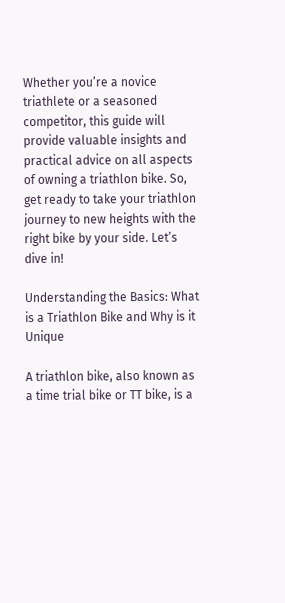Whether you’re a novice triathlete or a seasoned competitor, this guide will provide valuable insights and practical advice on all aspects of owning a triathlon bike. So, get ready to take your triathlon journey to new heights with the right bike by your side. Let’s dive in!

Understanding the Basics: What is a Triathlon Bike and Why is it Unique

A triathlon bike, also known as a time trial bike or TT bike, is a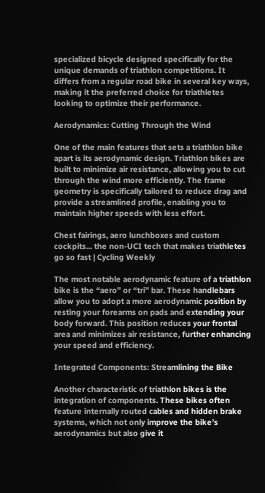specialized bicycle designed specifically for the unique demands of triathlon competitions. It differs from a regular road bike in several key ways, making it the preferred choice for triathletes looking to optimize their performance.

Aerodynamics: Cutting Through the Wind

One of the main features that sets a triathlon bike apart is its aerodynamic design. Triathlon bikes are built to minimize air resistance, allowing you to cut through the wind more efficiently. The frame geometry is specifically tailored to reduce drag and provide a streamlined profile, enabling you to maintain higher speeds with less effort.

Chest fairings, aero lunchboxes and custom cockpits... the non-UCI tech that makes triathletes go so fast | Cycling Weekly

The most notable aerodynamic feature of a triathlon bike is the “aero” or “tri” bar. These handlebars allow you to adopt a more aerodynamic position by resting your forearms on pads and extending your body forward. This position reduces your frontal area and minimizes air resistance, further enhancing your speed and efficiency.

Integrated Components: Streamlining the Bike

Another characteristic of triathlon bikes is the integration of components. These bikes often feature internally routed cables and hidden brake systems, which not only improve the bike’s aerodynamics but also give it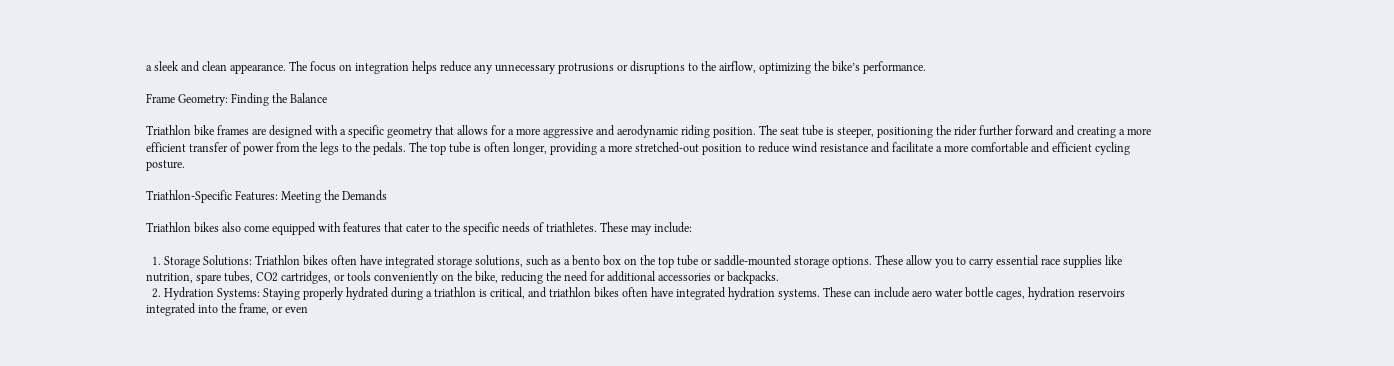a sleek and clean appearance. The focus on integration helps reduce any unnecessary protrusions or disruptions to the airflow, optimizing the bike’s performance.

Frame Geometry: Finding the Balance

Triathlon bike frames are designed with a specific geometry that allows for a more aggressive and aerodynamic riding position. The seat tube is steeper, positioning the rider further forward and creating a more efficient transfer of power from the legs to the pedals. The top tube is often longer, providing a more stretched-out position to reduce wind resistance and facilitate a more comfortable and efficient cycling posture.

Triathlon-Specific Features: Meeting the Demands

Triathlon bikes also come equipped with features that cater to the specific needs of triathletes. These may include:

  1. Storage Solutions: Triathlon bikes often have integrated storage solutions, such as a bento box on the top tube or saddle-mounted storage options. These allow you to carry essential race supplies like nutrition, spare tubes, CO2 cartridges, or tools conveniently on the bike, reducing the need for additional accessories or backpacks.
  2. Hydration Systems: Staying properly hydrated during a triathlon is critical, and triathlon bikes often have integrated hydration systems. These can include aero water bottle cages, hydration reservoirs integrated into the frame, or even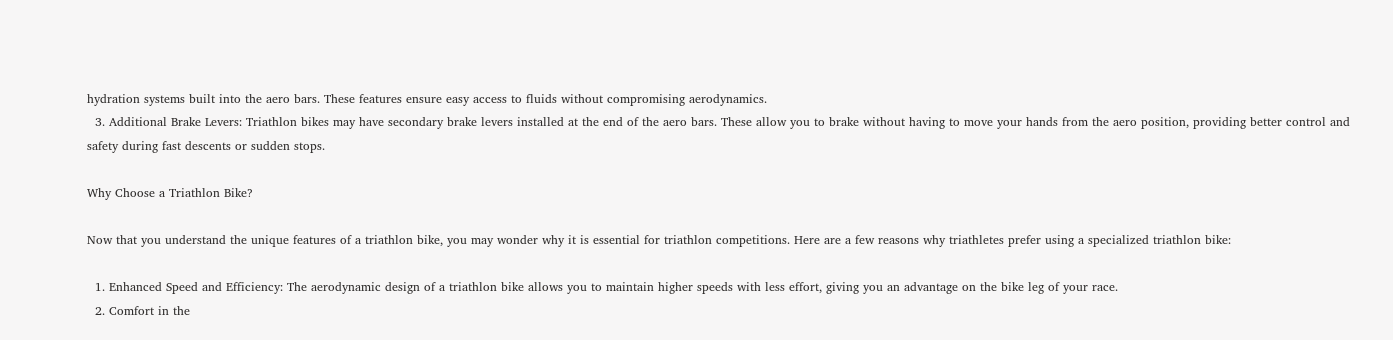hydration systems built into the aero bars. These features ensure easy access to fluids without compromising aerodynamics.
  3. Additional Brake Levers: Triathlon bikes may have secondary brake levers installed at the end of the aero bars. These allow you to brake without having to move your hands from the aero position, providing better control and safety during fast descents or sudden stops.

Why Choose a Triathlon Bike?

Now that you understand the unique features of a triathlon bike, you may wonder why it is essential for triathlon competitions. Here are a few reasons why triathletes prefer using a specialized triathlon bike:

  1. Enhanced Speed and Efficiency: The aerodynamic design of a triathlon bike allows you to maintain higher speeds with less effort, giving you an advantage on the bike leg of your race.
  2. Comfort in the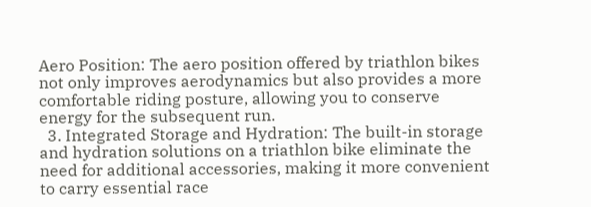Aero Position: The aero position offered by triathlon bikes not only improves aerodynamics but also provides a more comfortable riding posture, allowing you to conserve energy for the subsequent run.
  3. Integrated Storage and Hydration: The built-in storage and hydration solutions on a triathlon bike eliminate the need for additional accessories, making it more convenient to carry essential race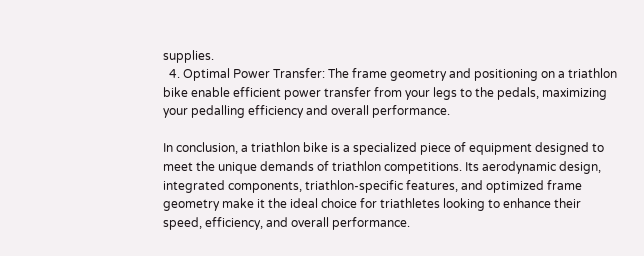supplies.
  4. Optimal Power Transfer: The frame geometry and positioning on a triathlon bike enable efficient power transfer from your legs to the pedals, maximizing your pedalling efficiency and overall performance.

In conclusion, a triathlon bike is a specialized piece of equipment designed to meet the unique demands of triathlon competitions. Its aerodynamic design, integrated components, triathlon-specific features, and optimized frame geometry make it the ideal choice for triathletes looking to enhance their speed, efficiency, and overall performance.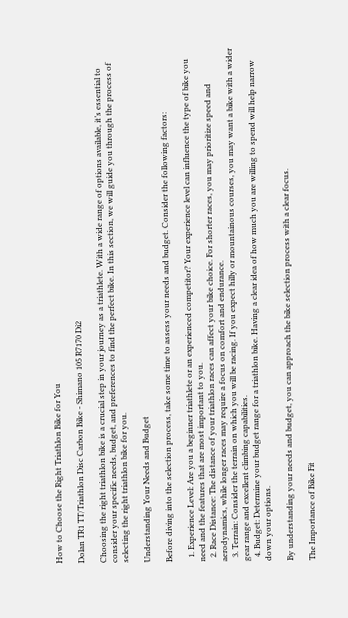How to Choose the Right Triathlon Bike for You

Dolan TR1 TT/Triathlon Disc Carbon Bike - Shimano 105 R7170 Di2

Choosing the right triathlon bike is a crucial step in your journey as a triathlete. With a wide range of options available, it’s essential to consider your specific needs, budget, and preferences to find the perfect bike. In this section, we will guide you through the process of selecting the right triathlon bike for you.

Understanding Your Needs and Budget

Before diving into the selection process, take some time to assess your needs and budget. Consider the following factors:

  1. Experience Level: Are you a beginner triathlete or an experienced competitor? Your experience level can influence the type of bike you need and the features that are most important to you.
  2. Race Distance: The distance of your triathlon races can affect your bike choice. For shorter races, you may prioritize speed and aerodynamics, while longer races may require a focus on comfort and endurance.
  3. Terrain: Consider the terrain on which you will be racing. If you expect hilly or mountainous courses, you may want a bike with a wider gear range and excellent climbing capabilities.
  4. Budget: Determine your budget range for a triathlon bike. Having a clear idea of how much you are willing to spend will help narrow down your options.

By understanding your needs and budget, you can approach the bike selection process with a clear focus.

The Importance of Bike Fit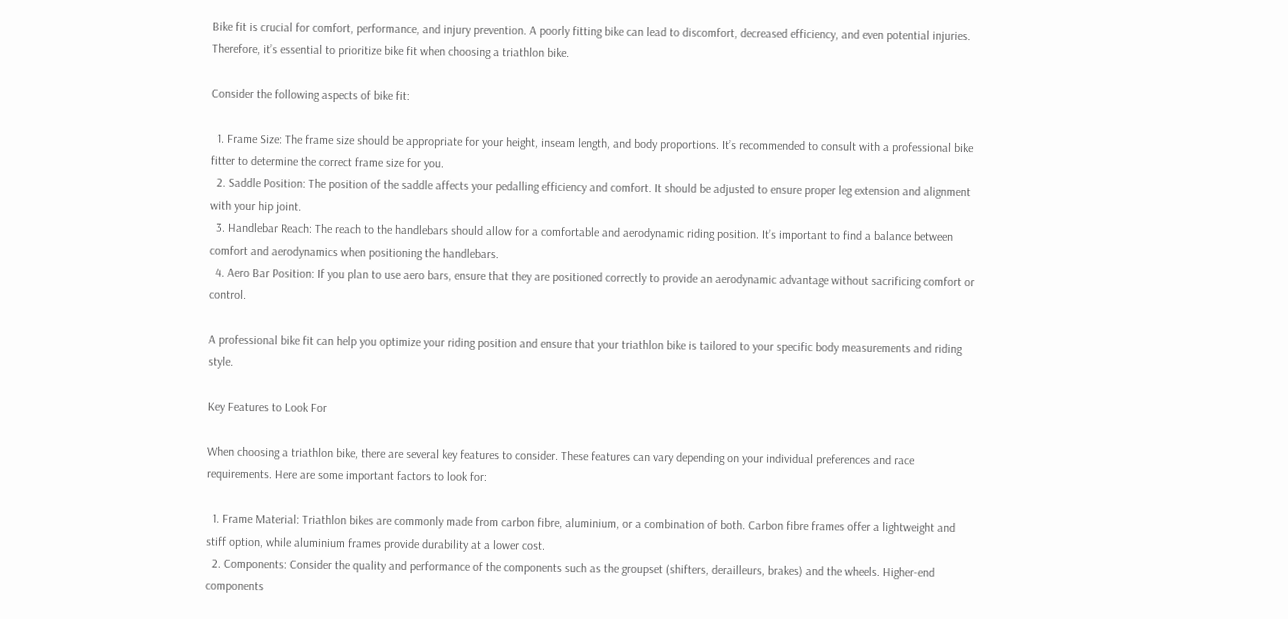Bike fit is crucial for comfort, performance, and injury prevention. A poorly fitting bike can lead to discomfort, decreased efficiency, and even potential injuries. Therefore, it’s essential to prioritize bike fit when choosing a triathlon bike.

Consider the following aspects of bike fit:

  1. Frame Size: The frame size should be appropriate for your height, inseam length, and body proportions. It’s recommended to consult with a professional bike fitter to determine the correct frame size for you.
  2. Saddle Position: The position of the saddle affects your pedalling efficiency and comfort. It should be adjusted to ensure proper leg extension and alignment with your hip joint.
  3. Handlebar Reach: The reach to the handlebars should allow for a comfortable and aerodynamic riding position. It’s important to find a balance between comfort and aerodynamics when positioning the handlebars.
  4. Aero Bar Position: If you plan to use aero bars, ensure that they are positioned correctly to provide an aerodynamic advantage without sacrificing comfort or control.

A professional bike fit can help you optimize your riding position and ensure that your triathlon bike is tailored to your specific body measurements and riding style.

Key Features to Look For

When choosing a triathlon bike, there are several key features to consider. These features can vary depending on your individual preferences and race requirements. Here are some important factors to look for:

  1. Frame Material: Triathlon bikes are commonly made from carbon fibre, aluminium, or a combination of both. Carbon fibre frames offer a lightweight and stiff option, while aluminium frames provide durability at a lower cost.
  2. Components: Consider the quality and performance of the components such as the groupset (shifters, derailleurs, brakes) and the wheels. Higher-end components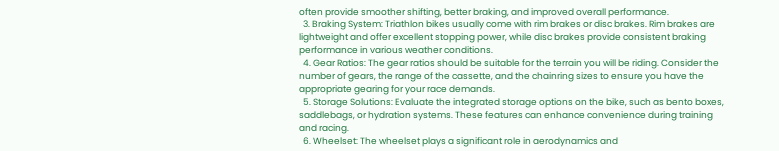often provide smoother shifting, better braking, and improved overall performance.
  3. Braking System: Triathlon bikes usually come with rim brakes or disc brakes. Rim brakes are lightweight and offer excellent stopping power, while disc brakes provide consistent braking performance in various weather conditions.
  4. Gear Ratios: The gear ratios should be suitable for the terrain you will be riding. Consider the number of gears, the range of the cassette, and the chainring sizes to ensure you have the appropriate gearing for your race demands.
  5. Storage Solutions: Evaluate the integrated storage options on the bike, such as bento boxes, saddlebags, or hydration systems. These features can enhance convenience during training and racing.
  6. Wheelset: The wheelset plays a significant role in aerodynamics and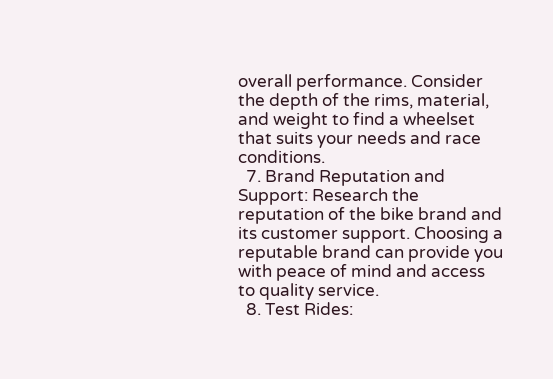overall performance. Consider the depth of the rims, material, and weight to find a wheelset that suits your needs and race conditions.
  7. Brand Reputation and Support: Research the reputation of the bike brand and its customer support. Choosing a reputable brand can provide you with peace of mind and access to quality service.
  8. Test Rides: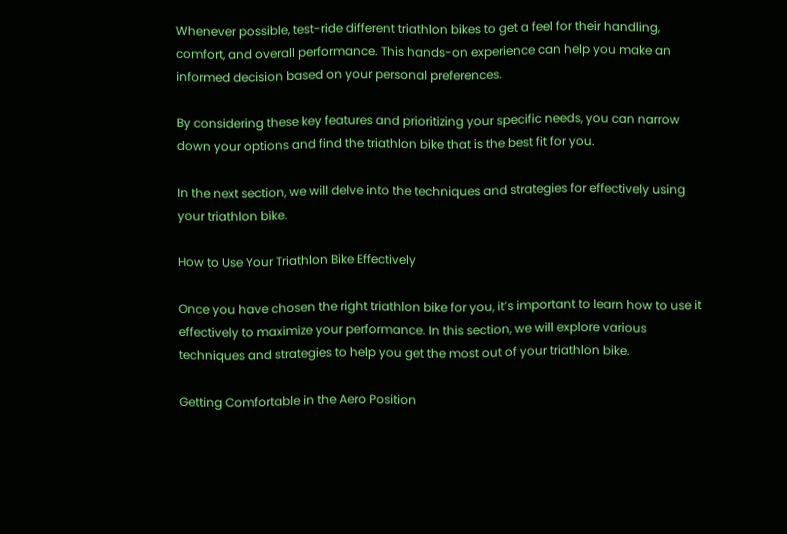Whenever possible, test-ride different triathlon bikes to get a feel for their handling, comfort, and overall performance. This hands-on experience can help you make an informed decision based on your personal preferences.

By considering these key features and prioritizing your specific needs, you can narrow down your options and find the triathlon bike that is the best fit for you.

In the next section, we will delve into the techniques and strategies for effectively using your triathlon bike.

How to Use Your Triathlon Bike Effectively

Once you have chosen the right triathlon bike for you, it’s important to learn how to use it effectively to maximize your performance. In this section, we will explore various techniques and strategies to help you get the most out of your triathlon bike.

Getting Comfortable in the Aero Position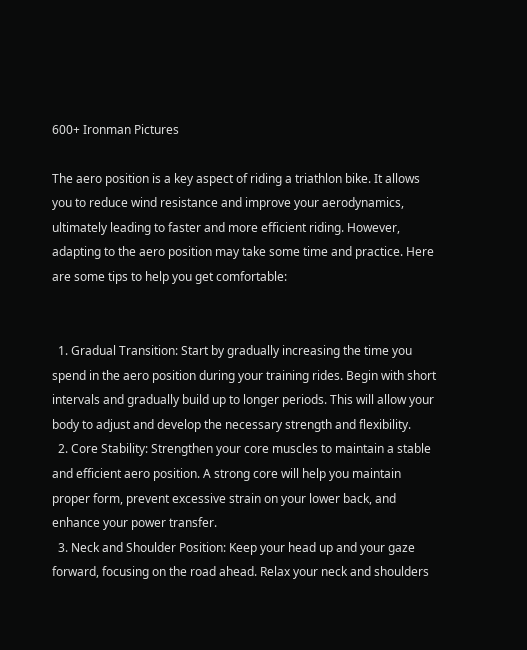600+ Ironman Pictures

The aero position is a key aspect of riding a triathlon bike. It allows you to reduce wind resistance and improve your aerodynamics, ultimately leading to faster and more efficient riding. However, adapting to the aero position may take some time and practice. Here are some tips to help you get comfortable:


  1. Gradual Transition: Start by gradually increasing the time you spend in the aero position during your training rides. Begin with short intervals and gradually build up to longer periods. This will allow your body to adjust and develop the necessary strength and flexibility.
  2. Core Stability: Strengthen your core muscles to maintain a stable and efficient aero position. A strong core will help you maintain proper form, prevent excessive strain on your lower back, and enhance your power transfer.
  3. Neck and Shoulder Position: Keep your head up and your gaze forward, focusing on the road ahead. Relax your neck and shoulders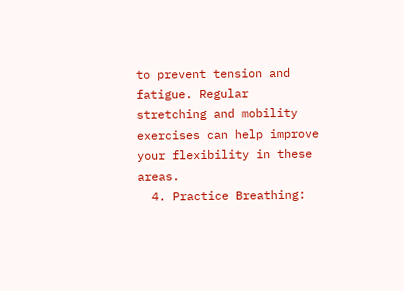to prevent tension and fatigue. Regular stretching and mobility exercises can help improve your flexibility in these areas.
  4. Practice Breathing: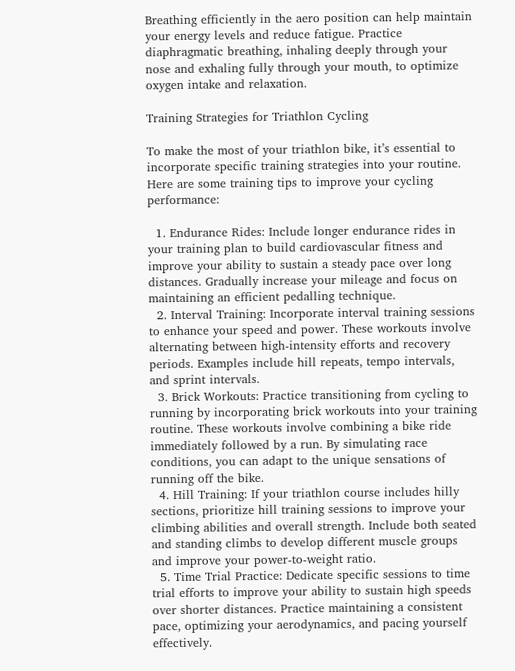Breathing efficiently in the aero position can help maintain your energy levels and reduce fatigue. Practice diaphragmatic breathing, inhaling deeply through your nose and exhaling fully through your mouth, to optimize oxygen intake and relaxation.

Training Strategies for Triathlon Cycling

To make the most of your triathlon bike, it’s essential to incorporate specific training strategies into your routine. Here are some training tips to improve your cycling performance:

  1. Endurance Rides: Include longer endurance rides in your training plan to build cardiovascular fitness and improve your ability to sustain a steady pace over long distances. Gradually increase your mileage and focus on maintaining an efficient pedalling technique.
  2. Interval Training: Incorporate interval training sessions to enhance your speed and power. These workouts involve alternating between high-intensity efforts and recovery periods. Examples include hill repeats, tempo intervals, and sprint intervals.
  3. Brick Workouts: Practice transitioning from cycling to running by incorporating brick workouts into your training routine. These workouts involve combining a bike ride immediately followed by a run. By simulating race conditions, you can adapt to the unique sensations of running off the bike.
  4. Hill Training: If your triathlon course includes hilly sections, prioritize hill training sessions to improve your climbing abilities and overall strength. Include both seated and standing climbs to develop different muscle groups and improve your power-to-weight ratio.
  5. Time Trial Practice: Dedicate specific sessions to time trial efforts to improve your ability to sustain high speeds over shorter distances. Practice maintaining a consistent pace, optimizing your aerodynamics, and pacing yourself effectively.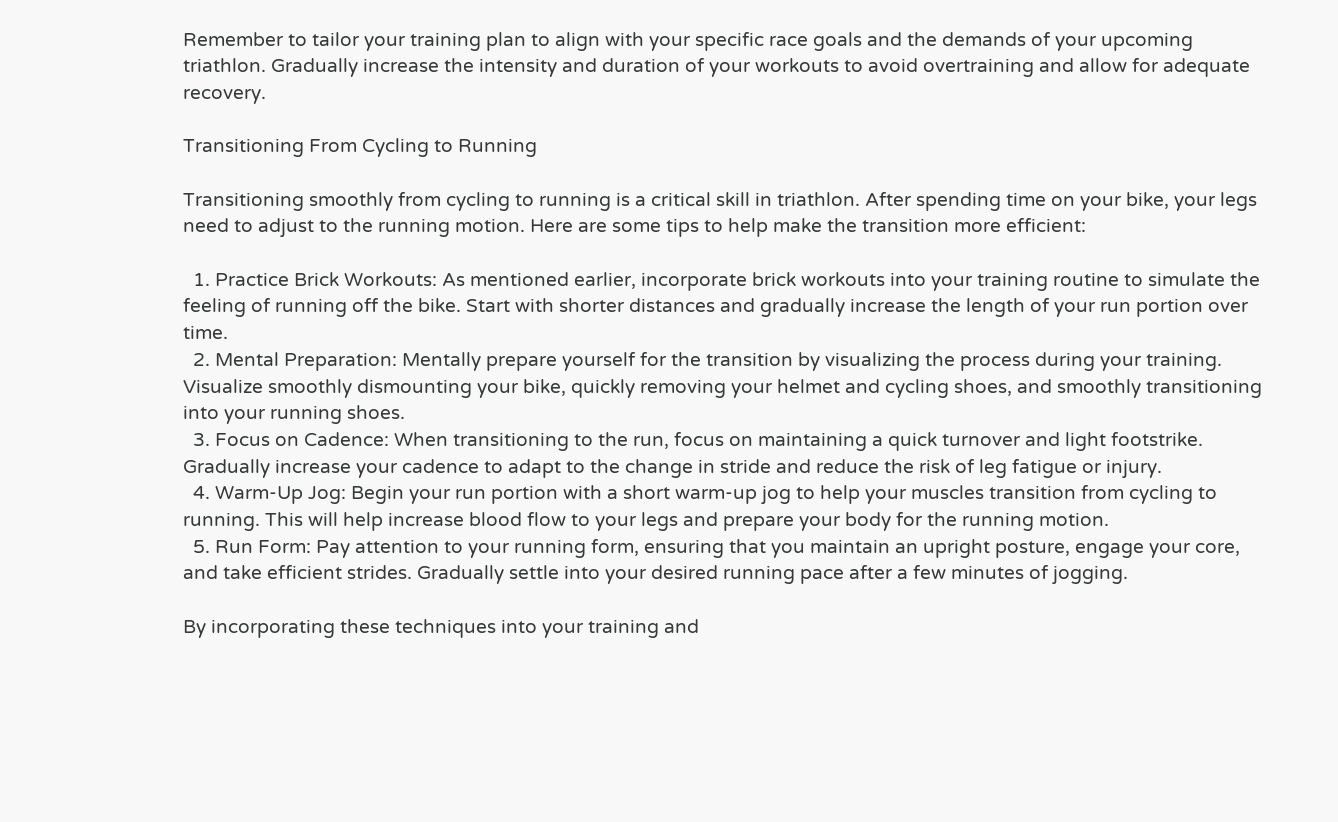Remember to tailor your training plan to align with your specific race goals and the demands of your upcoming triathlon. Gradually increase the intensity and duration of your workouts to avoid overtraining and allow for adequate recovery.

Transitioning From Cycling to Running

Transitioning smoothly from cycling to running is a critical skill in triathlon. After spending time on your bike, your legs need to adjust to the running motion. Here are some tips to help make the transition more efficient:

  1. Practice Brick Workouts: As mentioned earlier, incorporate brick workouts into your training routine to simulate the feeling of running off the bike. Start with shorter distances and gradually increase the length of your run portion over time.
  2. Mental Preparation: Mentally prepare yourself for the transition by visualizing the process during your training. Visualize smoothly dismounting your bike, quickly removing your helmet and cycling shoes, and smoothly transitioning into your running shoes.
  3. Focus on Cadence: When transitioning to the run, focus on maintaining a quick turnover and light footstrike. Gradually increase your cadence to adapt to the change in stride and reduce the risk of leg fatigue or injury.
  4. Warm-Up Jog: Begin your run portion with a short warm-up jog to help your muscles transition from cycling to running. This will help increase blood flow to your legs and prepare your body for the running motion.
  5. Run Form: Pay attention to your running form, ensuring that you maintain an upright posture, engage your core, and take efficient strides. Gradually settle into your desired running pace after a few minutes of jogging.

By incorporating these techniques into your training and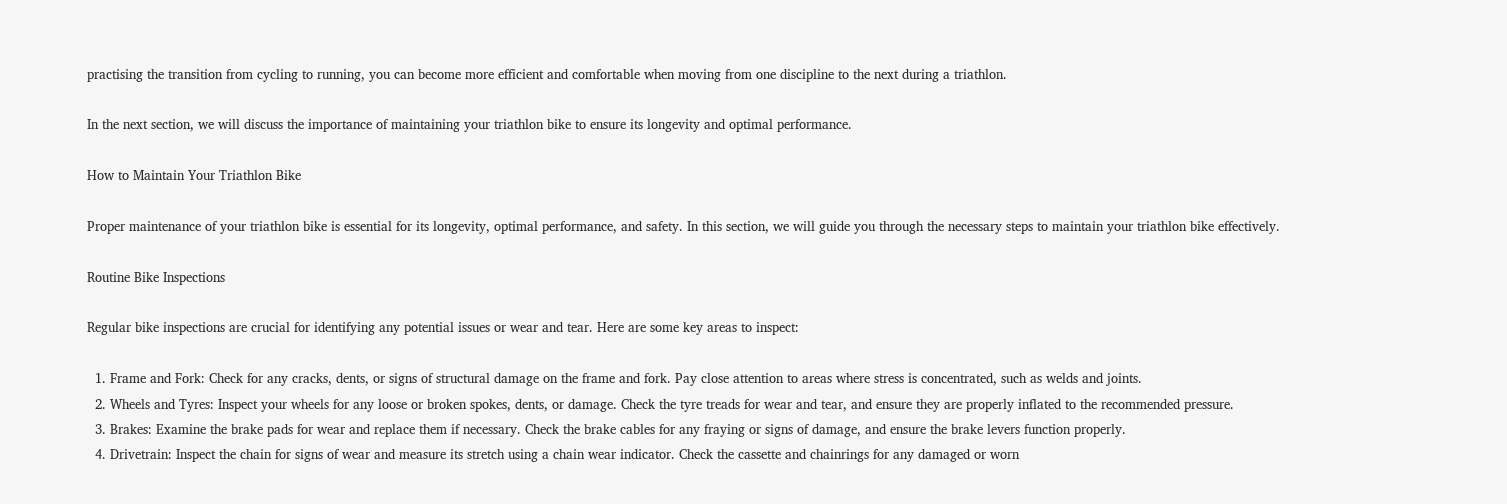practising the transition from cycling to running, you can become more efficient and comfortable when moving from one discipline to the next during a triathlon.

In the next section, we will discuss the importance of maintaining your triathlon bike to ensure its longevity and optimal performance.

How to Maintain Your Triathlon Bike

Proper maintenance of your triathlon bike is essential for its longevity, optimal performance, and safety. In this section, we will guide you through the necessary steps to maintain your triathlon bike effectively.

Routine Bike Inspections

Regular bike inspections are crucial for identifying any potential issues or wear and tear. Here are some key areas to inspect:

  1. Frame and Fork: Check for any cracks, dents, or signs of structural damage on the frame and fork. Pay close attention to areas where stress is concentrated, such as welds and joints.
  2. Wheels and Tyres: Inspect your wheels for any loose or broken spokes, dents, or damage. Check the tyre treads for wear and tear, and ensure they are properly inflated to the recommended pressure.
  3. Brakes: Examine the brake pads for wear and replace them if necessary. Check the brake cables for any fraying or signs of damage, and ensure the brake levers function properly.
  4. Drivetrain: Inspect the chain for signs of wear and measure its stretch using a chain wear indicator. Check the cassette and chainrings for any damaged or worn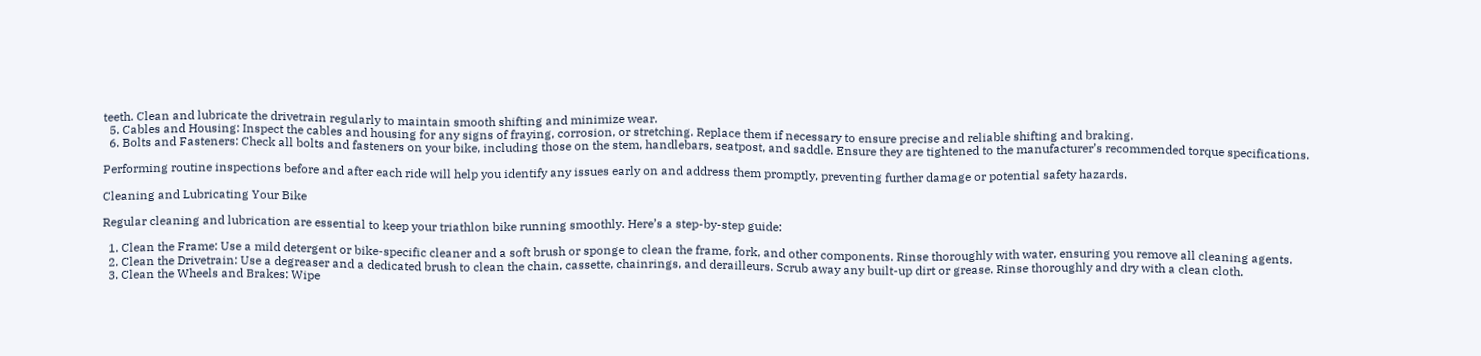teeth. Clean and lubricate the drivetrain regularly to maintain smooth shifting and minimize wear.
  5. Cables and Housing: Inspect the cables and housing for any signs of fraying, corrosion, or stretching. Replace them if necessary to ensure precise and reliable shifting and braking.
  6. Bolts and Fasteners: Check all bolts and fasteners on your bike, including those on the stem, handlebars, seatpost, and saddle. Ensure they are tightened to the manufacturer’s recommended torque specifications.

Performing routine inspections before and after each ride will help you identify any issues early on and address them promptly, preventing further damage or potential safety hazards.

Cleaning and Lubricating Your Bike

Regular cleaning and lubrication are essential to keep your triathlon bike running smoothly. Here’s a step-by-step guide:

  1. Clean the Frame: Use a mild detergent or bike-specific cleaner and a soft brush or sponge to clean the frame, fork, and other components. Rinse thoroughly with water, ensuring you remove all cleaning agents.
  2. Clean the Drivetrain: Use a degreaser and a dedicated brush to clean the chain, cassette, chainrings, and derailleurs. Scrub away any built-up dirt or grease. Rinse thoroughly and dry with a clean cloth.
  3. Clean the Wheels and Brakes: Wipe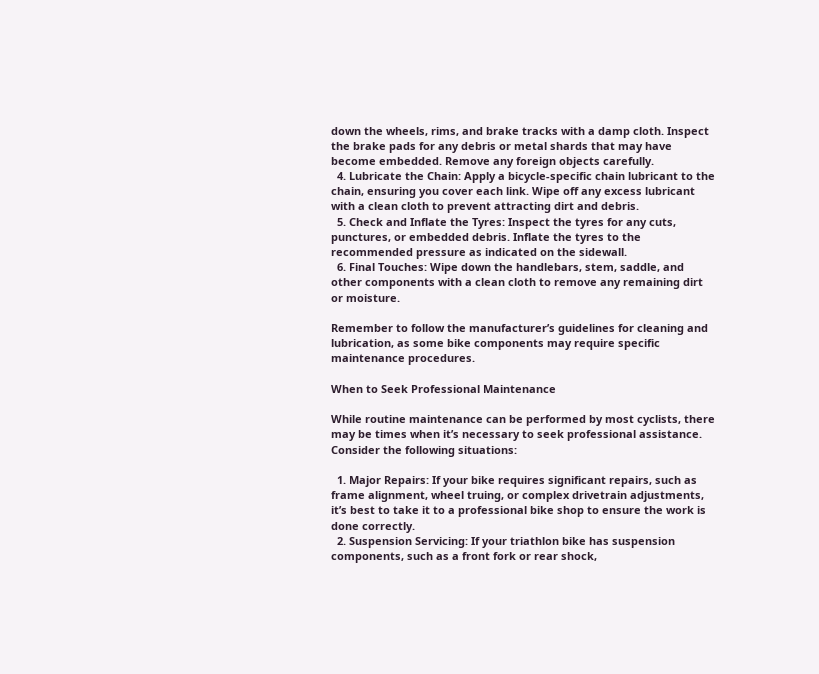down the wheels, rims, and brake tracks with a damp cloth. Inspect the brake pads for any debris or metal shards that may have become embedded. Remove any foreign objects carefully.
  4. Lubricate the Chain: Apply a bicycle-specific chain lubricant to the chain, ensuring you cover each link. Wipe off any excess lubricant with a clean cloth to prevent attracting dirt and debris.
  5. Check and Inflate the Tyres: Inspect the tyres for any cuts, punctures, or embedded debris. Inflate the tyres to the recommended pressure as indicated on the sidewall.
  6. Final Touches: Wipe down the handlebars, stem, saddle, and other components with a clean cloth to remove any remaining dirt or moisture.

Remember to follow the manufacturer’s guidelines for cleaning and lubrication, as some bike components may require specific maintenance procedures.

When to Seek Professional Maintenance

While routine maintenance can be performed by most cyclists, there may be times when it’s necessary to seek professional assistance. Consider the following situations:

  1. Major Repairs: If your bike requires significant repairs, such as frame alignment, wheel truing, or complex drivetrain adjustments, it’s best to take it to a professional bike shop to ensure the work is done correctly.
  2. Suspension Servicing: If your triathlon bike has suspension components, such as a front fork or rear shock,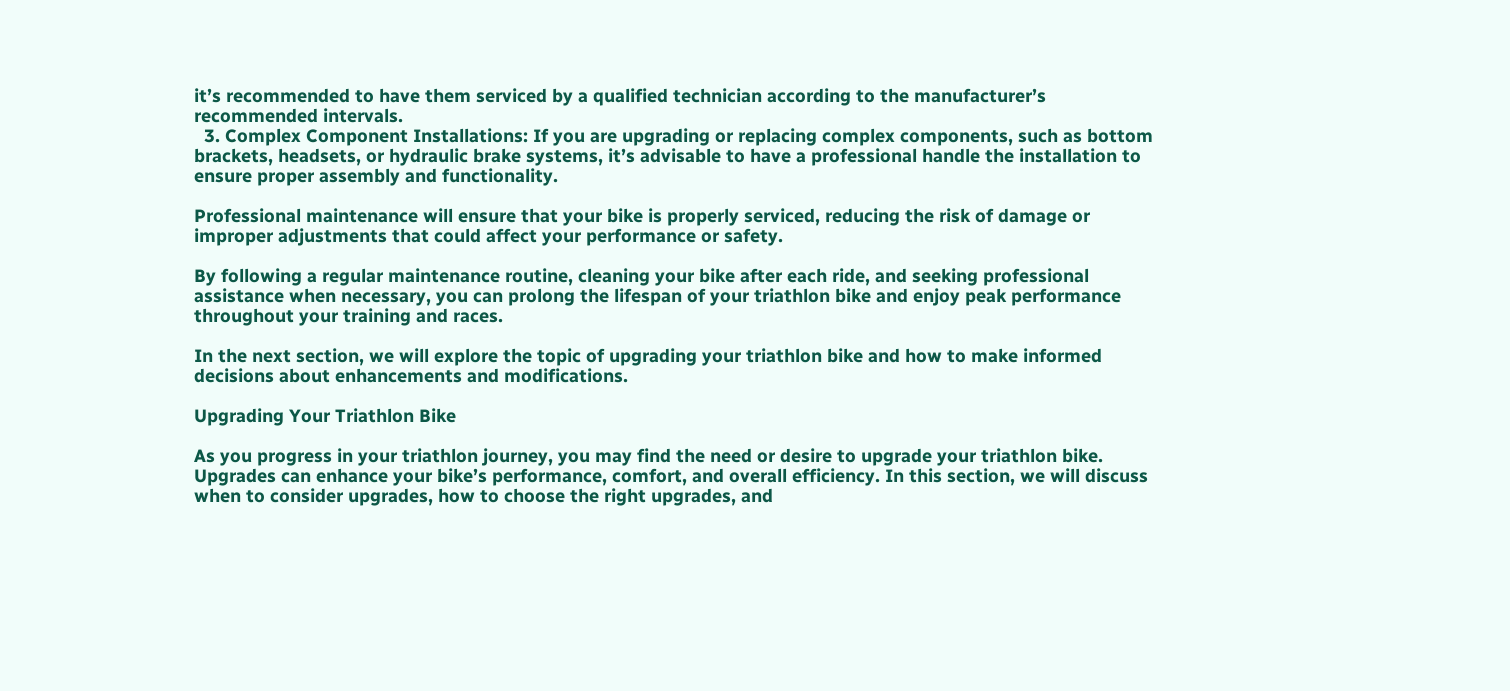it’s recommended to have them serviced by a qualified technician according to the manufacturer’s recommended intervals.
  3. Complex Component Installations: If you are upgrading or replacing complex components, such as bottom brackets, headsets, or hydraulic brake systems, it’s advisable to have a professional handle the installation to ensure proper assembly and functionality.

Professional maintenance will ensure that your bike is properly serviced, reducing the risk of damage or improper adjustments that could affect your performance or safety.

By following a regular maintenance routine, cleaning your bike after each ride, and seeking professional assistance when necessary, you can prolong the lifespan of your triathlon bike and enjoy peak performance throughout your training and races.

In the next section, we will explore the topic of upgrading your triathlon bike and how to make informed decisions about enhancements and modifications.

Upgrading Your Triathlon Bike

As you progress in your triathlon journey, you may find the need or desire to upgrade your triathlon bike. Upgrades can enhance your bike’s performance, comfort, and overall efficiency. In this section, we will discuss when to consider upgrades, how to choose the right upgrades, and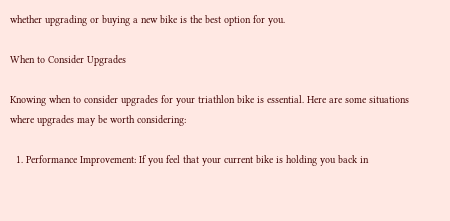whether upgrading or buying a new bike is the best option for you.

When to Consider Upgrades

Knowing when to consider upgrades for your triathlon bike is essential. Here are some situations where upgrades may be worth considering:

  1. Performance Improvement: If you feel that your current bike is holding you back in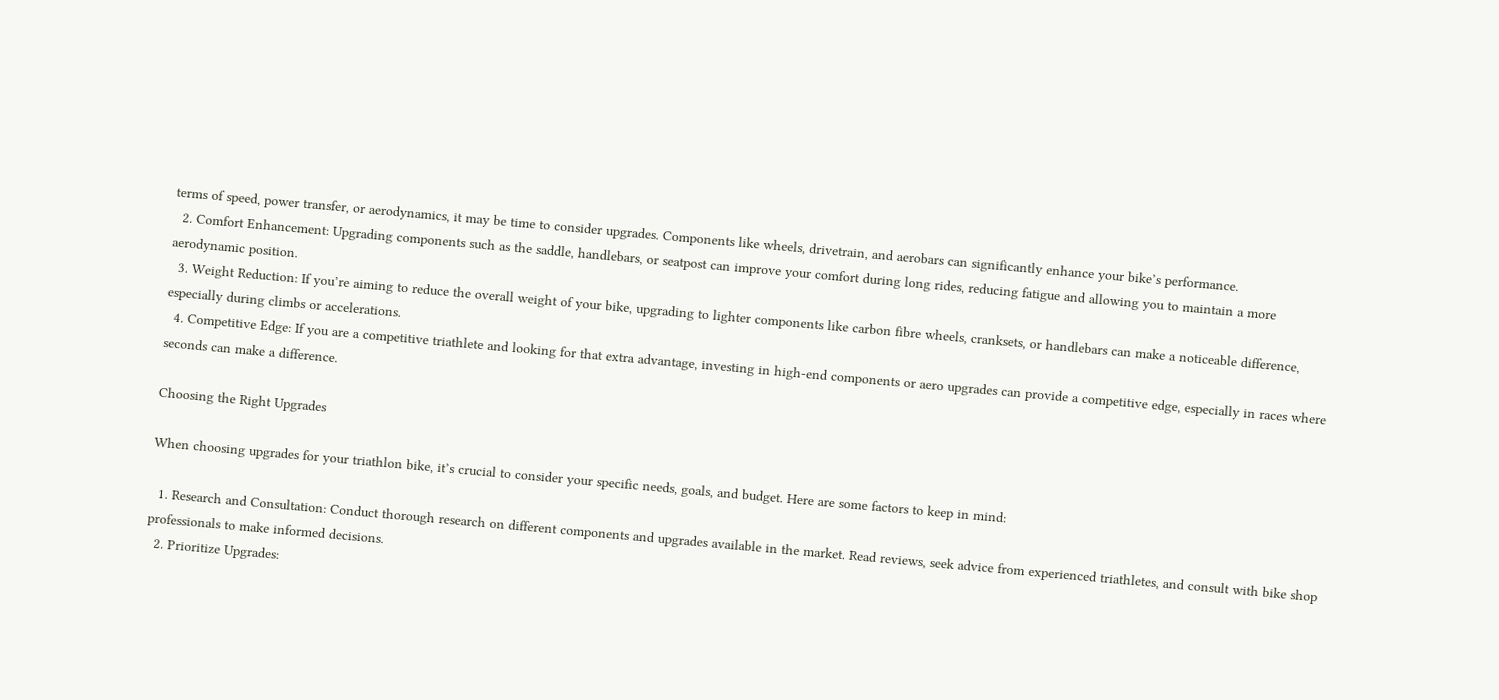terms of speed, power transfer, or aerodynamics, it may be time to consider upgrades. Components like wheels, drivetrain, and aerobars can significantly enhance your bike’s performance.
  2. Comfort Enhancement: Upgrading components such as the saddle, handlebars, or seatpost can improve your comfort during long rides, reducing fatigue and allowing you to maintain a more aerodynamic position.
  3. Weight Reduction: If you’re aiming to reduce the overall weight of your bike, upgrading to lighter components like carbon fibre wheels, cranksets, or handlebars can make a noticeable difference, especially during climbs or accelerations.
  4. Competitive Edge: If you are a competitive triathlete and looking for that extra advantage, investing in high-end components or aero upgrades can provide a competitive edge, especially in races where seconds can make a difference.

Choosing the Right Upgrades

When choosing upgrades for your triathlon bike, it’s crucial to consider your specific needs, goals, and budget. Here are some factors to keep in mind:

  1. Research and Consultation: Conduct thorough research on different components and upgrades available in the market. Read reviews, seek advice from experienced triathletes, and consult with bike shop professionals to make informed decisions.
  2. Prioritize Upgrades: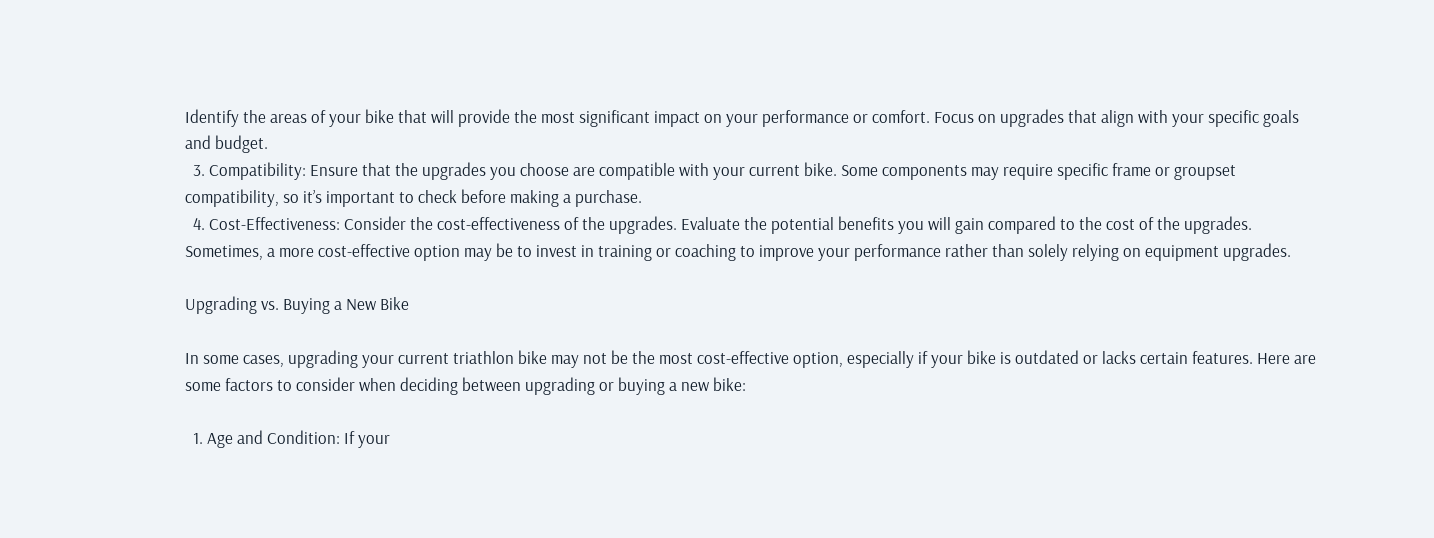Identify the areas of your bike that will provide the most significant impact on your performance or comfort. Focus on upgrades that align with your specific goals and budget.
  3. Compatibility: Ensure that the upgrades you choose are compatible with your current bike. Some components may require specific frame or groupset compatibility, so it’s important to check before making a purchase.
  4. Cost-Effectiveness: Consider the cost-effectiveness of the upgrades. Evaluate the potential benefits you will gain compared to the cost of the upgrades. Sometimes, a more cost-effective option may be to invest in training or coaching to improve your performance rather than solely relying on equipment upgrades.

Upgrading vs. Buying a New Bike

In some cases, upgrading your current triathlon bike may not be the most cost-effective option, especially if your bike is outdated or lacks certain features. Here are some factors to consider when deciding between upgrading or buying a new bike:

  1. Age and Condition: If your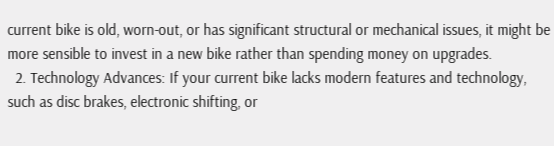current bike is old, worn-out, or has significant structural or mechanical issues, it might be more sensible to invest in a new bike rather than spending money on upgrades.
  2. Technology Advances: If your current bike lacks modern features and technology, such as disc brakes, electronic shifting, or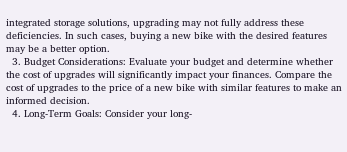integrated storage solutions, upgrading may not fully address these deficiencies. In such cases, buying a new bike with the desired features may be a better option.
  3. Budget Considerations: Evaluate your budget and determine whether the cost of upgrades will significantly impact your finances. Compare the cost of upgrades to the price of a new bike with similar features to make an informed decision.
  4. Long-Term Goals: Consider your long-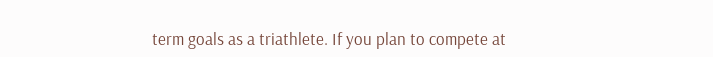term goals as a triathlete. If you plan to compete at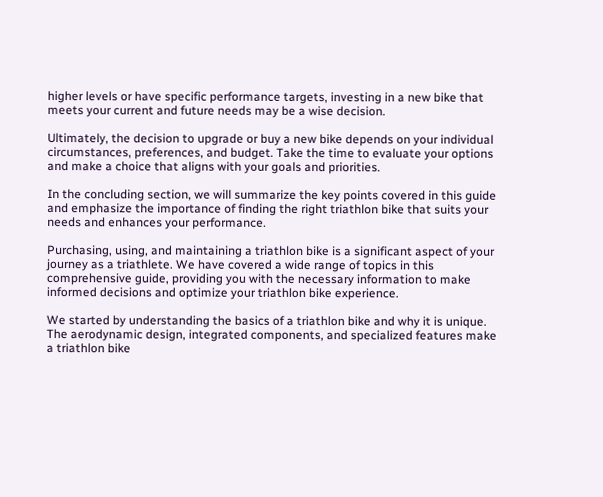higher levels or have specific performance targets, investing in a new bike that meets your current and future needs may be a wise decision.

Ultimately, the decision to upgrade or buy a new bike depends on your individual circumstances, preferences, and budget. Take the time to evaluate your options and make a choice that aligns with your goals and priorities.

In the concluding section, we will summarize the key points covered in this guide and emphasize the importance of finding the right triathlon bike that suits your needs and enhances your performance.

Purchasing, using, and maintaining a triathlon bike is a significant aspect of your journey as a triathlete. We have covered a wide range of topics in this comprehensive guide, providing you with the necessary information to make informed decisions and optimize your triathlon bike experience.

We started by understanding the basics of a triathlon bike and why it is unique. The aerodynamic design, integrated components, and specialized features make a triathlon bike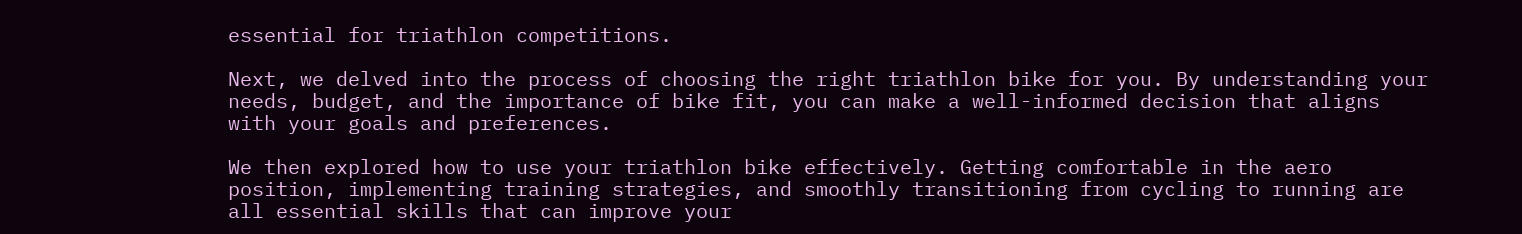essential for triathlon competitions.

Next, we delved into the process of choosing the right triathlon bike for you. By understanding your needs, budget, and the importance of bike fit, you can make a well-informed decision that aligns with your goals and preferences.

We then explored how to use your triathlon bike effectively. Getting comfortable in the aero position, implementing training strategies, and smoothly transitioning from cycling to running are all essential skills that can improve your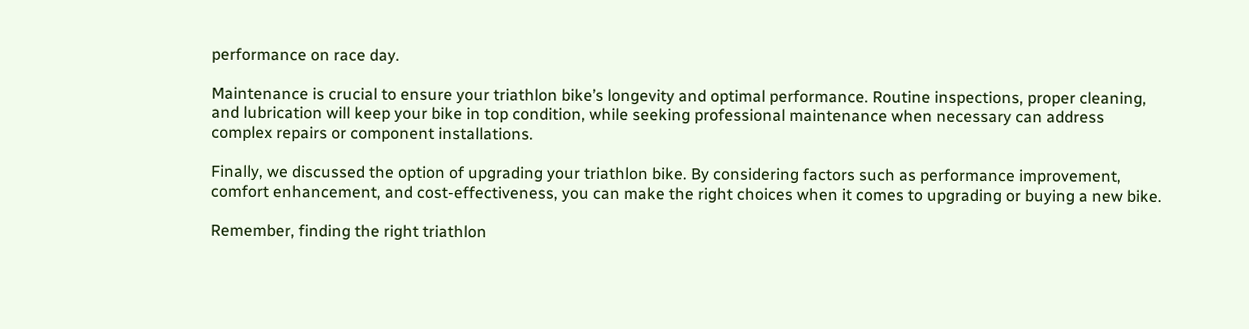performance on race day.

Maintenance is crucial to ensure your triathlon bike’s longevity and optimal performance. Routine inspections, proper cleaning, and lubrication will keep your bike in top condition, while seeking professional maintenance when necessary can address complex repairs or component installations.

Finally, we discussed the option of upgrading your triathlon bike. By considering factors such as performance improvement, comfort enhancement, and cost-effectiveness, you can make the right choices when it comes to upgrading or buying a new bike.

Remember, finding the right triathlon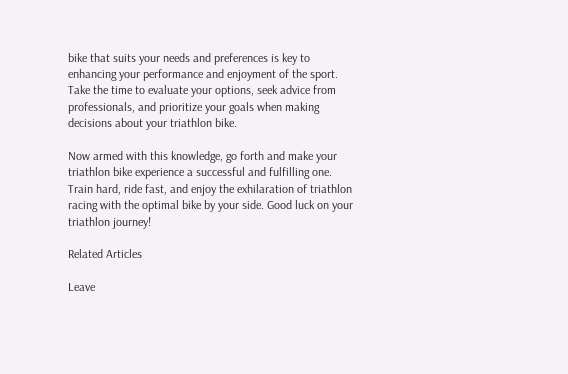bike that suits your needs and preferences is key to enhancing your performance and enjoyment of the sport. Take the time to evaluate your options, seek advice from professionals, and prioritize your goals when making decisions about your triathlon bike.

Now armed with this knowledge, go forth and make your triathlon bike experience a successful and fulfilling one. Train hard, ride fast, and enjoy the exhilaration of triathlon racing with the optimal bike by your side. Good luck on your triathlon journey!

Related Articles

Leave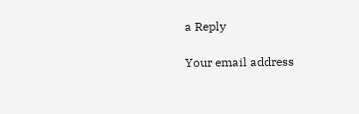a Reply

Your email address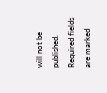will not be published. Required fields are marked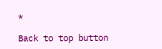*

Back to top button